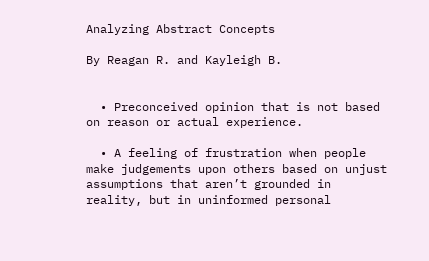Analyzing Abstract Concepts

By Reagan R. and Kayleigh B.


  • Preconceived opinion that is not based on reason or actual experience.

  • A feeling of frustration when people make judgements upon others based on unjust assumptions that aren’t grounded in reality, but in uninformed personal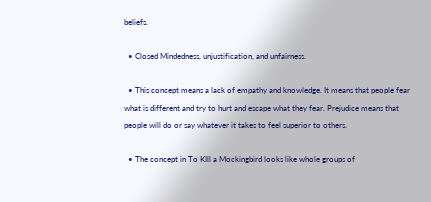beliefs.

  • Closed Mindedness, unjustification, and unfairness.

  • This concept means a lack of empathy and knowledge. It means that people fear what is different and try to hurt and escape what they fear. Prejudice means that people will do or say whatever it takes to feel superior to others.

  • The concept in To KIll a Mockingbird looks like whole groups of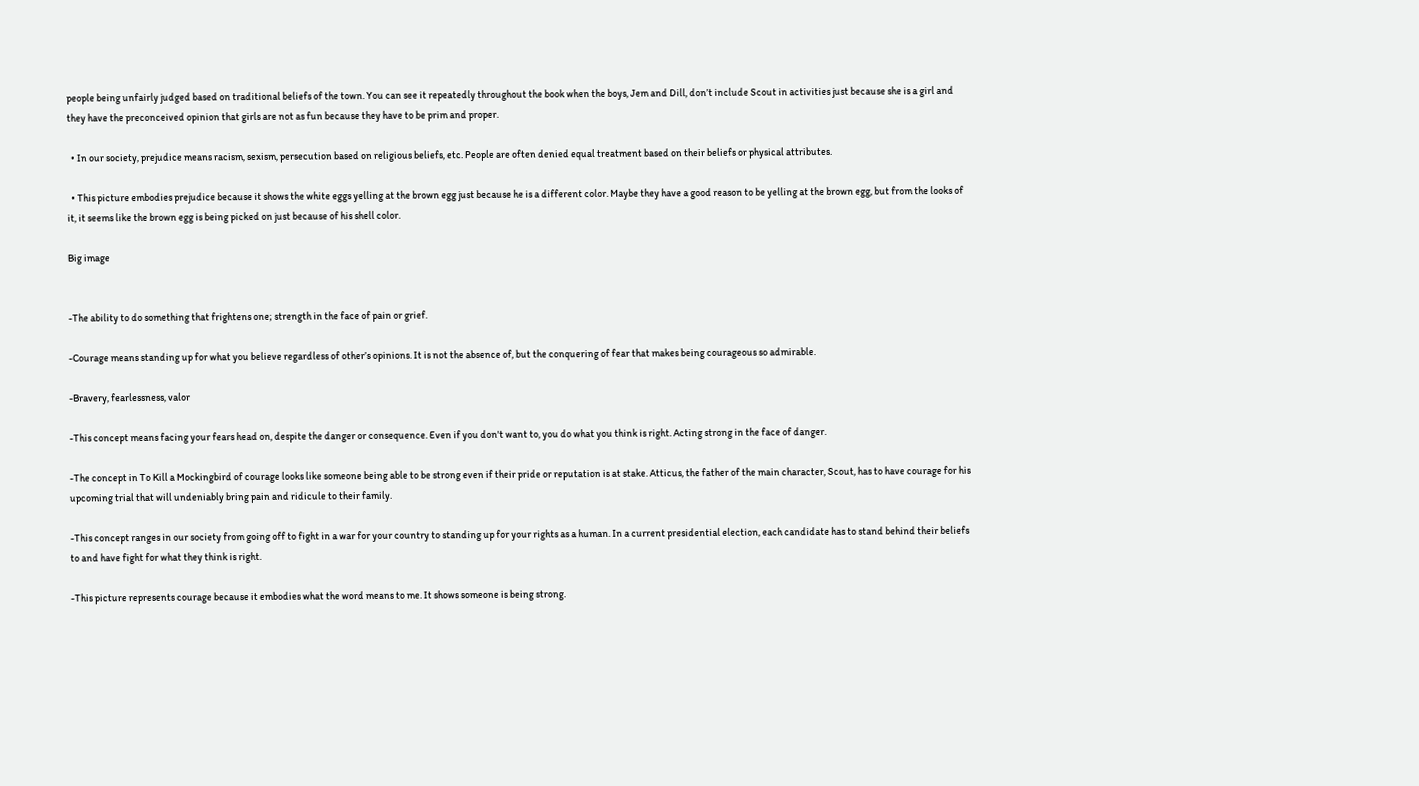people being unfairly judged based on traditional beliefs of the town. You can see it repeatedly throughout the book when the boys, Jem and Dill, don’t include Scout in activities just because she is a girl and they have the preconceived opinion that girls are not as fun because they have to be prim and proper.

  • In our society, prejudice means racism, sexism, persecution based on religious beliefs, etc. People are often denied equal treatment based on their beliefs or physical attributes.

  • This picture embodies prejudice because it shows the white eggs yelling at the brown egg just because he is a different color. Maybe they have a good reason to be yelling at the brown egg, but from the looks of it, it seems like the brown egg is being picked on just because of his shell color.

Big image


-The ability to do something that frightens one; strength in the face of pain or grief.

-Courage means standing up for what you believe regardless of other’s opinions. It is not the absence of, but the conquering of fear that makes being courageous so admirable.

-Bravery, fearlessness, valor

-This concept means facing your fears head on, despite the danger or consequence. Even if you don't want to, you do what you think is right. Acting strong in the face of danger.

-The concept in To Kill a Mockingbird of courage looks like someone being able to be strong even if their pride or reputation is at stake. Atticus, the father of the main character, Scout, has to have courage for his upcoming trial that will undeniably bring pain and ridicule to their family.

-This concept ranges in our society from going off to fight in a war for your country to standing up for your rights as a human. In a current presidential election, each candidate has to stand behind their beliefs to and have fight for what they think is right.

-This picture represents courage because it embodies what the word means to me. It shows someone is being strong.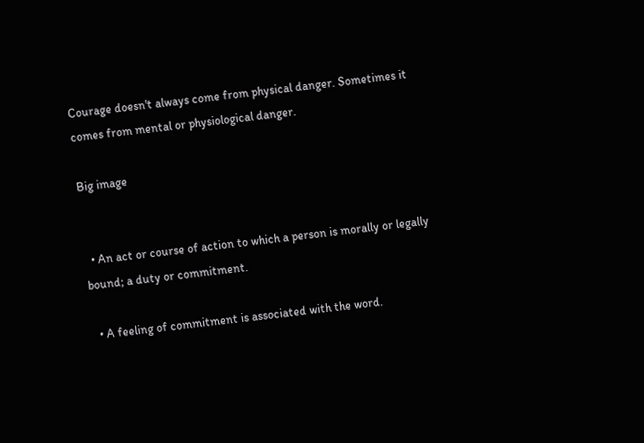Courage doesn't always come from physical danger. Sometimes it comes from mental or physiological danger.

Big image


  • An act or course of action to which a person is morally or legally bound; a duty or commitment.

  • A feeling of commitment is associated with the word.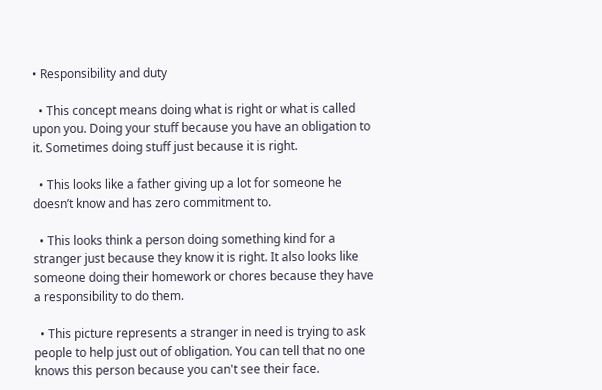• Responsibility and duty

  • This concept means doing what is right or what is called upon you. Doing your stuff because you have an obligation to it. Sometimes doing stuff just because it is right.

  • This looks like a father giving up a lot for someone he doesn’t know and has zero commitment to.

  • This looks think a person doing something kind for a stranger just because they know it is right. It also looks like someone doing their homework or chores because they have a responsibility to do them.

  • This picture represents a stranger in need is trying to ask people to help just out of obligation. You can tell that no one knows this person because you can't see their face.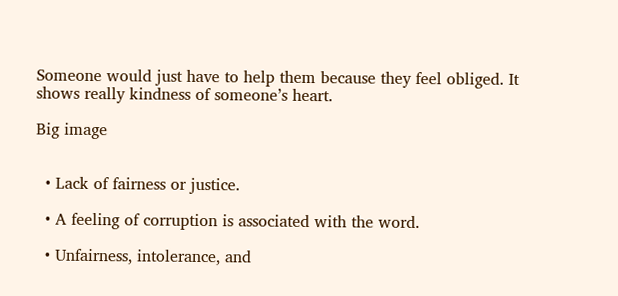Someone would just have to help them because they feel obliged. It shows really kindness of someone’s heart.

Big image


  • Lack of fairness or justice.

  • A feeling of corruption is associated with the word.

  • Unfairness, intolerance, and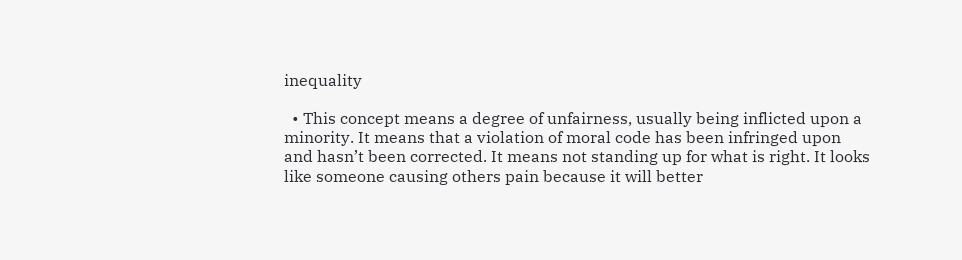inequality

  • This concept means a degree of unfairness, usually being inflicted upon a minority. It means that a violation of moral code has been infringed upon and hasn’t been corrected. It means not standing up for what is right. It looks like someone causing others pain because it will better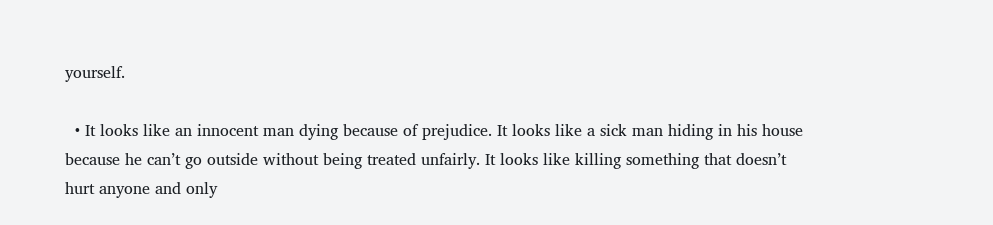yourself.

  • It looks like an innocent man dying because of prejudice. It looks like a sick man hiding in his house because he can’t go outside without being treated unfairly. It looks like killing something that doesn’t hurt anyone and only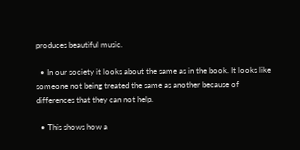produces beautiful music.

  • In our society it looks about the same as in the book. It looks like someone not being treated the same as another because of differences that they can not help.

  • This shows how a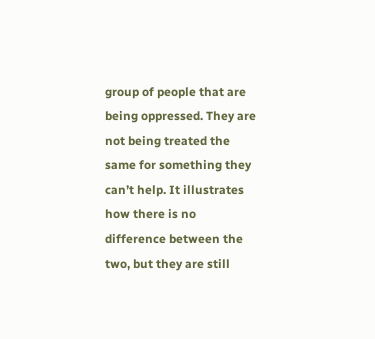group of people that are being oppressed. They are not being treated the same for something they can’t help. It illustrates how there is no difference between the two, but they are still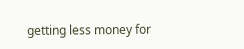getting less money for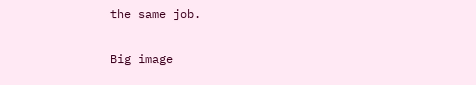the same job.

Big image